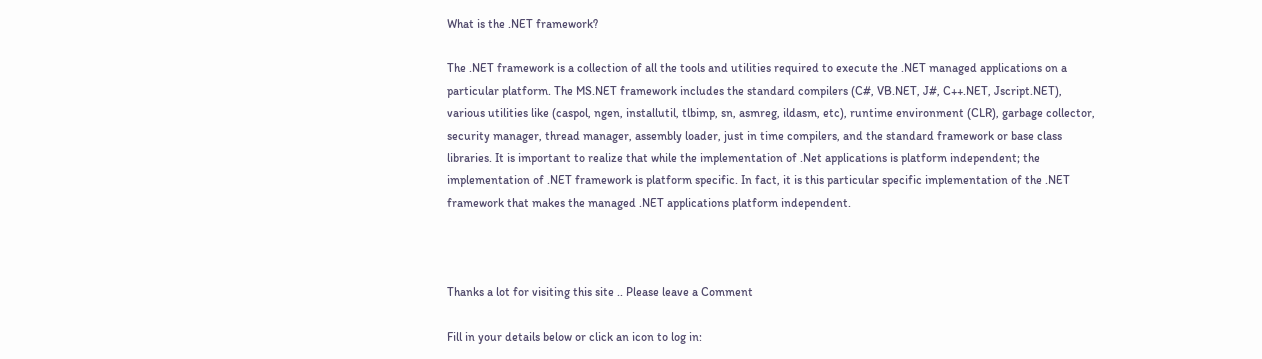What is the .NET framework?

The .NET framework is a collection of all the tools and utilities required to execute the .NET managed applications on a particular platform. The MS.NET framework includes the standard compilers (C#, VB.NET, J#, C++.NET, Jscript.NET), various utilities like (caspol, ngen, installutil, tlbimp, sn, asmreg, ildasm, etc), runtime environment (CLR), garbage collector, security manager, thread manager, assembly loader, just in time compilers, and the standard framework or base class libraries. It is important to realize that while the implementation of .Net applications is platform independent; the implementation of .NET framework is platform specific. In fact, it is this particular specific implementation of the .NET framework that makes the managed .NET applications platform independent.



Thanks a lot for visiting this site .. Please leave a Comment

Fill in your details below or click an icon to log in: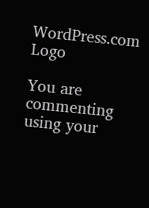WordPress.com Logo

You are commenting using your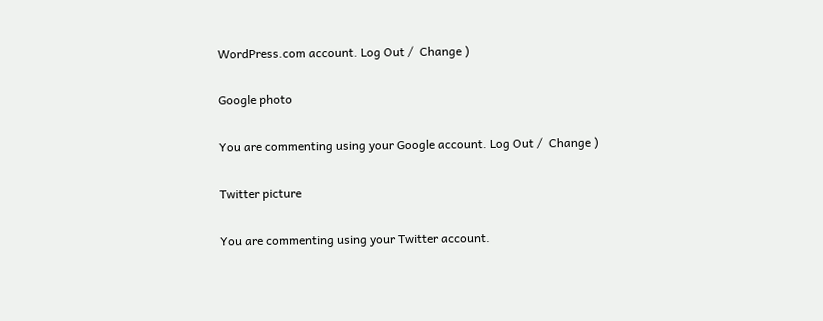WordPress.com account. Log Out /  Change )

Google photo

You are commenting using your Google account. Log Out /  Change )

Twitter picture

You are commenting using your Twitter account.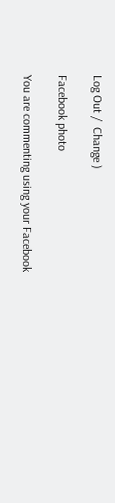Log Out /  Change )

Facebook photo

You are commenting using your Facebook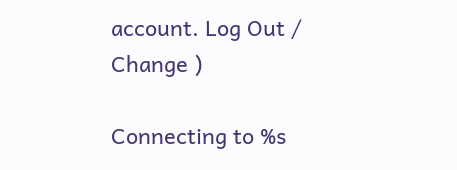account. Log Out /  Change )

Connecting to %s